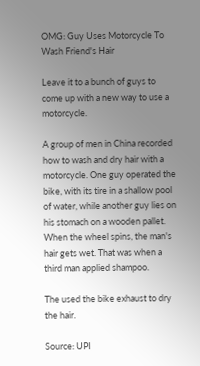OMG: Guy Uses Motorcycle To Wash Friend's Hair

Leave it to a bunch of guys to come up with a new way to use a motorcycle.

A group of men in China recorded how to wash and dry hair with a motorcycle. One guy operated the bike, with its tire in a shallow pool of water, while another guy lies on his stomach on a wooden pallet. When the wheel spins, the man's hair gets wet. That was when a third man applied shampoo.

The used the bike exhaust to dry the hair.

Source: UPI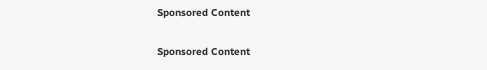Sponsored Content

Sponsored Content